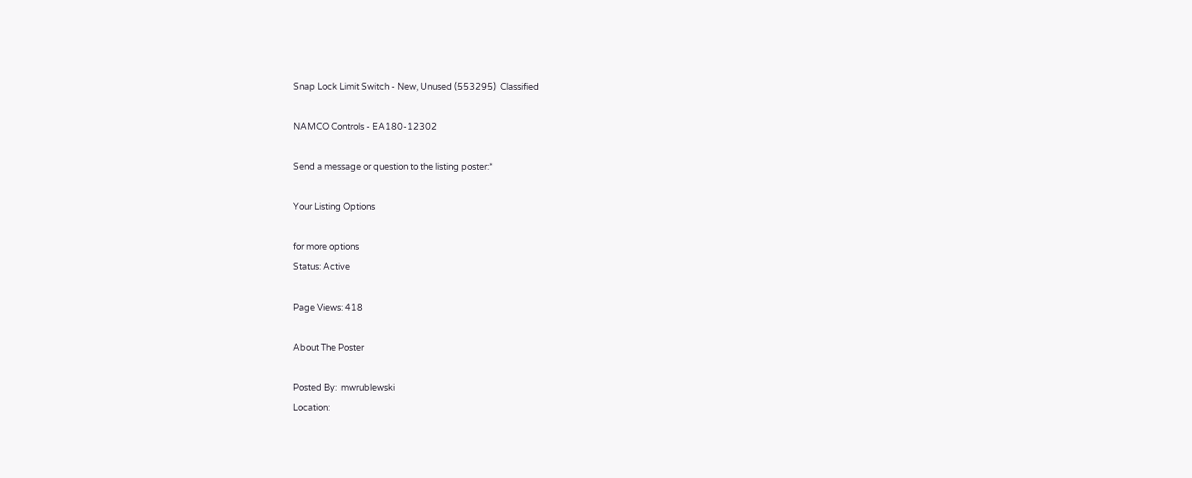Snap Lock Limit Switch - New, Unused (553295)  Classified

NAMCO Controls - EA180-12302

Send a message or question to the listing poster:*

Your Listing Options

for more options
Status: Active

Page Views: 418

About The Poster

Posted By:  mwrublewski
Location: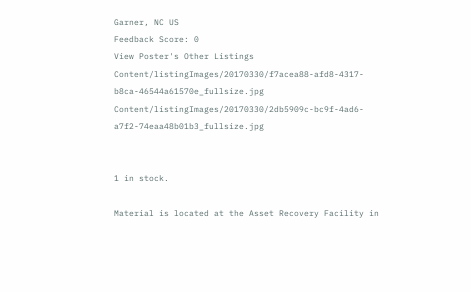Garner, NC US
Feedback Score: 0
View Poster's Other Listings
Content/listingImages/20170330/f7acea88-afd8-4317-b8ca-46544a61570e_fullsize.jpg Content/listingImages/20170330/2db5909c-bc9f-4ad6-a7f2-74eaa48b01b3_fullsize.jpg


1 in stock.

Material is located at the Asset Recovery Facility in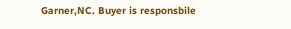Garner,NC. Buyer is responsbile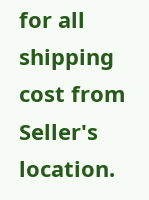for all shipping cost from Seller's location.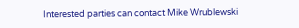Interested parties can contact Mike Wrublewski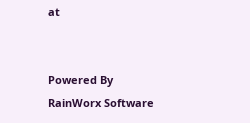at


Powered By RainWorx Software